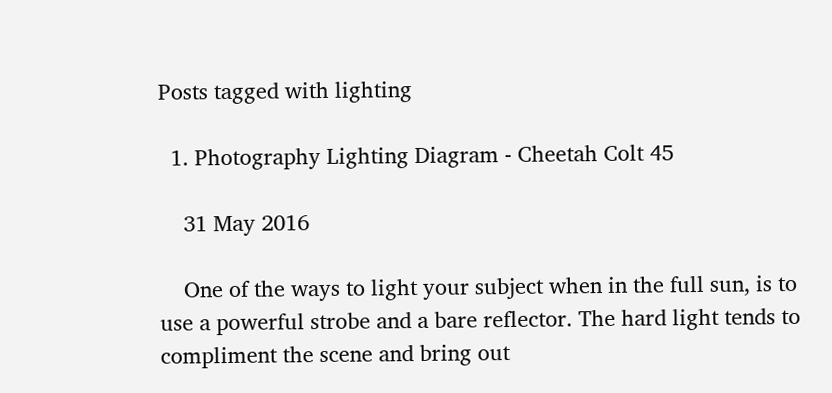Posts tagged with lighting

  1. Photography Lighting Diagram - Cheetah Colt 45

    31 May 2016

    One of the ways to light your subject when in the full sun, is to use a powerful strobe and a bare reflector. The hard light tends to compliment the scene and bring out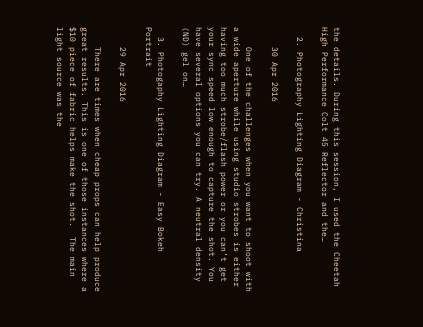the details. During this session, I used the Cheetah High Performance Colt 45 Reflector and the…

  2. Photography Lighting Diagram - Christina

    30 Apr 2016

    One of the challenges when you want to shoot with a wide aperture while using studio strobes is either having too much strobe/flash power or you can’t get your sync speed low enough to capture the shot. You have several options you can try. A neutral density (ND) gel on…

  3. Photogaphy Lighting Diagram - Easy Bokeh Portrait

    29 Apr 2016

    There are times when cheap props can help produce great results. This is one of those instances where a $10 piece of fabric helps make the shot.  The main light source was the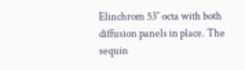Elinchrom 53″ octa with both diffusion panels in place. The sequin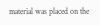material was placed on the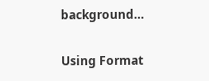background…

Using Format